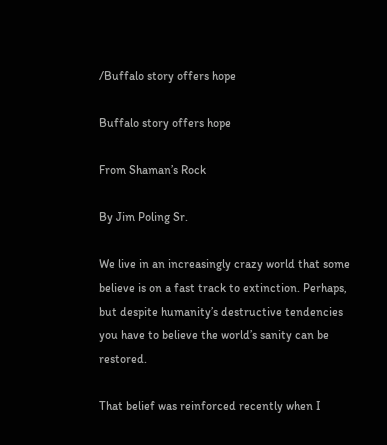/Buffalo story offers hope

Buffalo story offers hope

From Shaman’s Rock

By Jim Poling Sr.

We live in an increasingly crazy world that some believe is on a fast track to extinction. Perhaps, but despite humanity’s destructive tendencies you have to believe the world’s sanity can be restored.

That belief was reinforced recently when I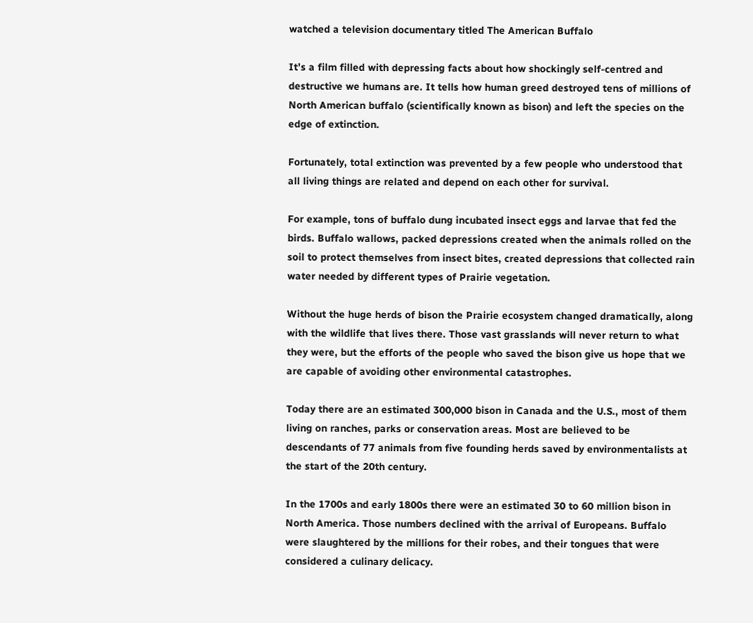watched a television documentary titled The American Buffalo

It’s a film filled with depressing facts about how shockingly self-centred and destructive we humans are. It tells how human greed destroyed tens of millions of North American buffalo (scientifically known as bison) and left the species on the edge of extinction.

Fortunately, total extinction was prevented by a few people who understood that all living things are related and depend on each other for survival.

For example, tons of buffalo dung incubated insect eggs and larvae that fed the birds. Buffalo wallows, packed depressions created when the animals rolled on the soil to protect themselves from insect bites, created depressions that collected rain water needed by different types of Prairie vegetation.

Without the huge herds of bison the Prairie ecosystem changed dramatically, along with the wildlife that lives there. Those vast grasslands will never return to what they were, but the efforts of the people who saved the bison give us hope that we are capable of avoiding other environmental catastrophes.

Today there are an estimated 300,000 bison in Canada and the U.S., most of them living on ranches, parks or conservation areas. Most are believed to be descendants of 77 animals from five founding herds saved by environmentalists at the start of the 20th century.

In the 1700s and early 1800s there were an estimated 30 to 60 million bison in North America. Those numbers declined with the arrival of Europeans. Buffalo were slaughtered by the millions for their robes, and their tongues that were considered a culinary delicacy.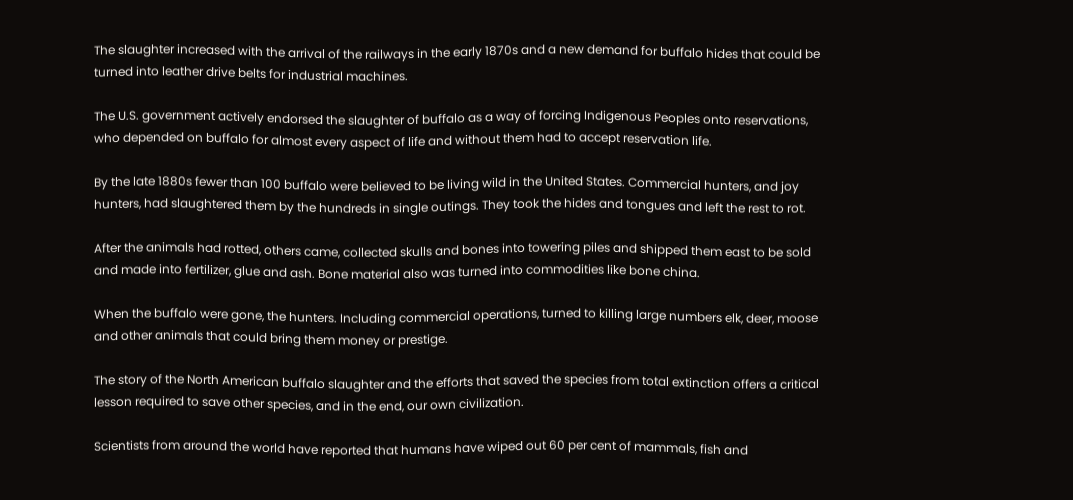The slaughter increased with the arrival of the railways in the early 1870s and a new demand for buffalo hides that could be turned into leather drive belts for industrial machines.

The U.S. government actively endorsed the slaughter of buffalo as a way of forcing Indigenous Peoples onto reservations, who depended on buffalo for almost every aspect of life and without them had to accept reservation life.

By the late 1880s fewer than 100 buffalo were believed to be living wild in the United States. Commercial hunters, and joy hunters, had slaughtered them by the hundreds in single outings. They took the hides and tongues and left the rest to rot.

After the animals had rotted, others came, collected skulls and bones into towering piles and shipped them east to be sold and made into fertilizer, glue and ash. Bone material also was turned into commodities like bone china.

When the buffalo were gone, the hunters. Including commercial operations, turned to killing large numbers elk, deer, moose and other animals that could bring them money or prestige.

The story of the North American buffalo slaughter and the efforts that saved the species from total extinction offers a critical lesson required to save other species, and in the end, our own civilization.

Scientists from around the world have reported that humans have wiped out 60 per cent of mammals, fish and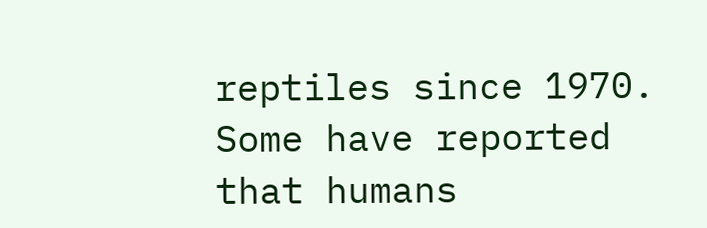reptiles since 1970. Some have reported that humans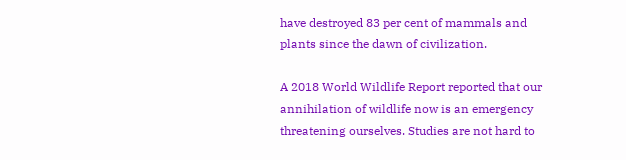have destroyed 83 per cent of mammals and plants since the dawn of civilization.

A 2018 World Wildlife Report reported that our annihilation of wildlife now is an emergency threatening ourselves. Studies are not hard to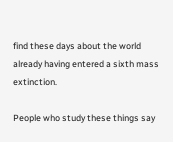find these days about the world already having entered a sixth mass extinction.

People who study these things say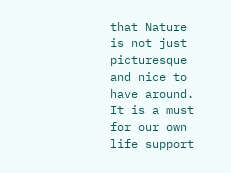that Nature is not just picturesque and nice to have around. It is a must for our own life support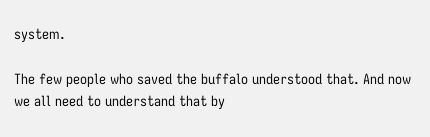system.

The few people who saved the buffalo understood that. And now we all need to understand that by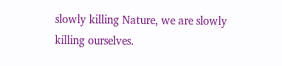slowly killing Nature, we are slowly killing ourselves.